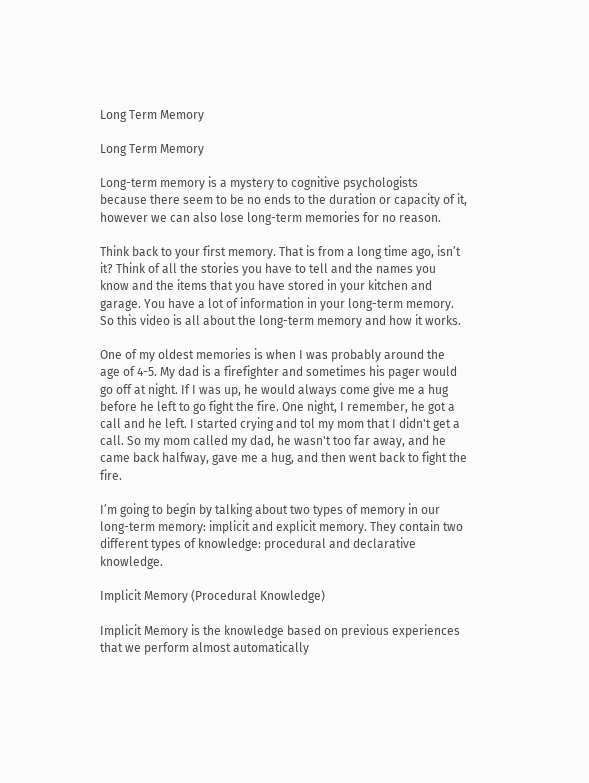Long Term Memory

Long Term Memory

Long-term memory is a mystery to cognitive psychologists because there seem to be no ends to the duration or capacity of it, however we can also lose long-term memories for no reason.

Think back to your first memory. That is from a long time ago, isn’t it? Think of all the stories you have to tell and the names you know and the items that you have stored in your kitchen and garage. You have a lot of information in your long-term memory. So this video is all about the long-term memory and how it works.

One of my oldest memories is when I was probably around the age of 4-5. My dad is a firefighter and sometimes his pager would go off at night. If I was up, he would always come give me a hug before he left to go fight the fire. One night, I remember, he got a call and he left. I started crying and tol my mom that I didn't get a call. So my mom called my dad, he wasn't too far away, and he came back halfway, gave me a hug, and then went back to fight the fire.

I’m going to begin by talking about two types of memory in our long-term memory: implicit and explicit memory. They contain two different types of knowledge: procedural and declarative knowledge.

Implicit Memory (Procedural Knowledge)

Implicit Memory is the knowledge based on previous experiences that we perform almost automatically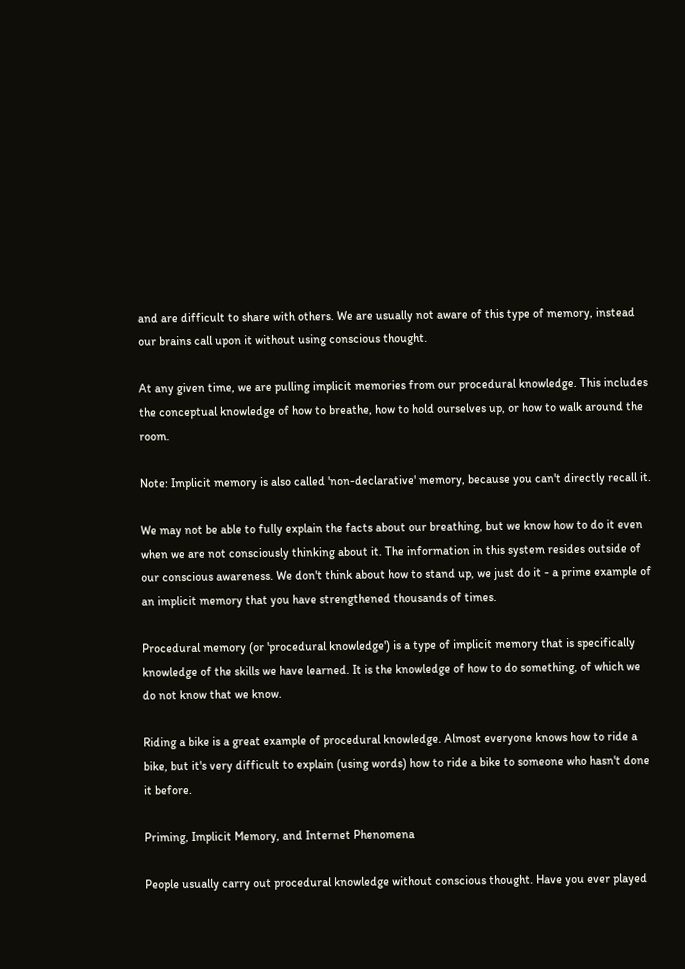and are difficult to share with others. We are usually not aware of this type of memory, instead our brains call upon it without using conscious thought.

At any given time, we are pulling implicit memories from our procedural knowledge. This includes the conceptual knowledge of how to breathe, how to hold ourselves up, or how to walk around the room.

Note: Implicit memory is also called 'non-declarative' memory, because you can't directly recall it.

We may not be able to fully explain the facts about our breathing, but we know how to do it even when we are not consciously thinking about it. The information in this system resides outside of our conscious awareness. We don't think about how to stand up, we just do it - a prime example of an implicit memory that you have strengthened thousands of times.

Procedural memory (or 'procedural knowledge') is a type of implicit memory that is specifically knowledge of the skills we have learned. It is the knowledge of how to do something, of which we do not know that we know.

Riding a bike is a great example of procedural knowledge. Almost everyone knows how to ride a bike, but it's very difficult to explain (using words) how to ride a bike to someone who hasn't done it before.

Priming, Implicit Memory, and Internet Phenomena

People usually carry out procedural knowledge without conscious thought. Have you ever played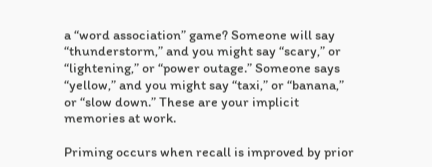a “word association” game? Someone will say “thunderstorm,” and you might say “scary,” or “lightening,” or “power outage.” Someone says “yellow,” and you might say “taxi,” or “banana,” or “slow down.” These are your implicit memories at work.

Priming occurs when recall is improved by prior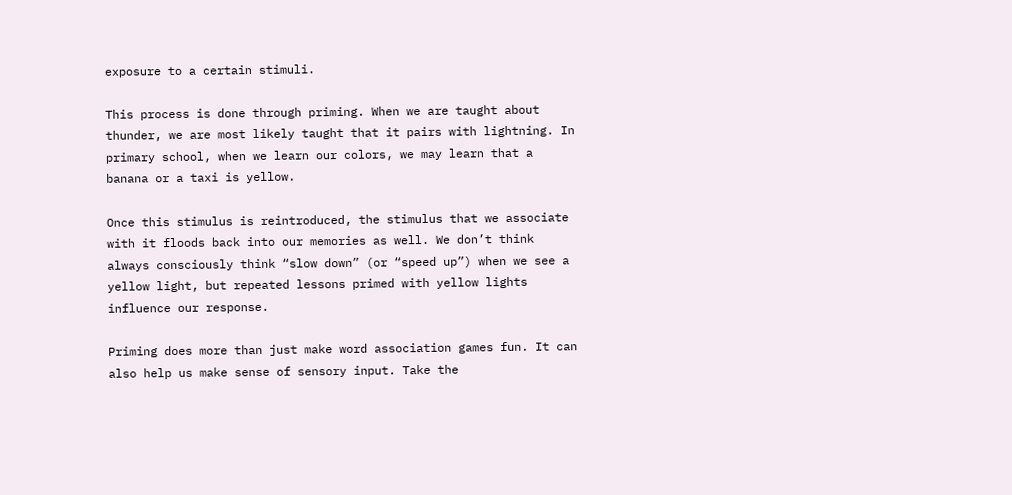exposure to a certain stimuli.

This process is done through priming. When we are taught about thunder, we are most likely taught that it pairs with lightning. In primary school, when we learn our colors, we may learn that a banana or a taxi is yellow.

Once this stimulus is reintroduced, the stimulus that we associate with it floods back into our memories as well. We don’t think always consciously think “slow down” (or “speed up”) when we see a yellow light, but repeated lessons primed with yellow lights influence our response.

Priming does more than just make word association games fun. It can also help us make sense of sensory input. Take the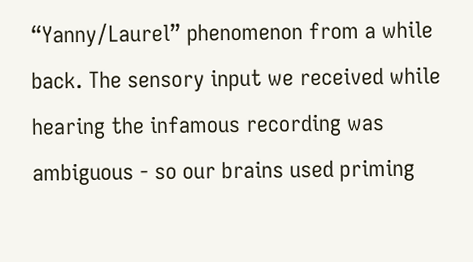“Yanny/Laurel” phenomenon from a while back. The sensory input we received while hearing the infamous recording was ambiguous - so our brains used priming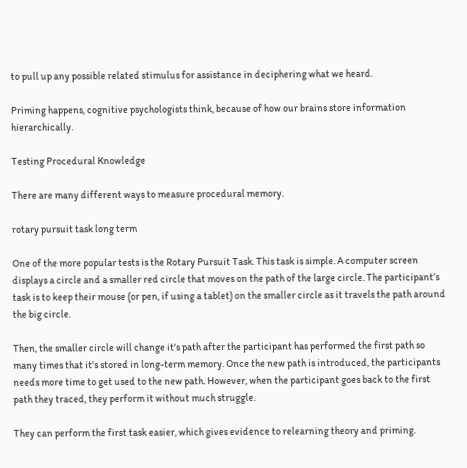to pull up any possible related stimulus for assistance in deciphering what we heard.

Priming happens, cognitive psychologists think, because of how our brains store information hierarchically.

Testing Procedural Knowledge

There are many different ways to measure procedural memory.

rotary pursuit task long term

One of the more popular tests is the Rotary Pursuit Task. This task is simple. A computer screen displays a circle and a smaller red circle that moves on the path of the large circle. The participant’s task is to keep their mouse (or pen, if using a tablet) on the smaller circle as it travels the path around the big circle.

Then, the smaller circle will change it's path after the participant has performed the first path so many times that it's stored in long-term memory. Once the new path is introduced, the participants needs more time to get used to the new path. However, when the participant goes back to the first path they traced, they perform it without much struggle.

They can perform the first task easier, which gives evidence to relearning theory and priming.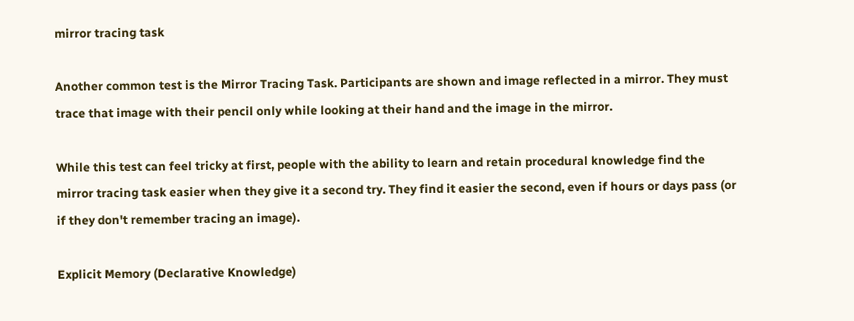mirror tracing task

Another common test is the Mirror Tracing Task. Participants are shown and image reflected in a mirror. They must trace that image with their pencil only while looking at their hand and the image in the mirror.

While this test can feel tricky at first, people with the ability to learn and retain procedural knowledge find the mirror tracing task easier when they give it a second try. They find it easier the second, even if hours or days pass (or if they don't remember tracing an image).

Explicit Memory (Declarative Knowledge)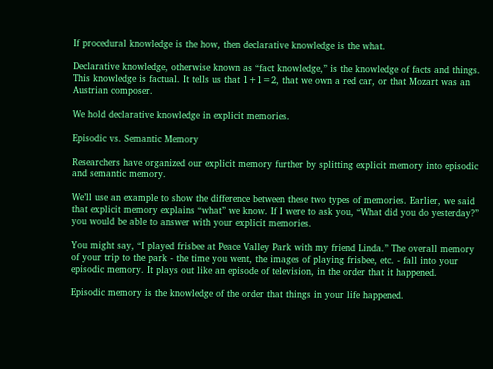If procedural knowledge is the how, then declarative knowledge is the what.

Declarative knowledge, otherwise known as “fact knowledge,” is the knowledge of facts and things. This knowledge is factual. It tells us that 1+1=2, that we own a red car, or that Mozart was an Austrian composer.

We hold declarative knowledge in explicit memories.

Episodic vs. Semantic Memory

Researchers have organized our explicit memory further by splitting explicit memory into episodic and semantic memory.

We’ll use an example to show the difference between these two types of memories. Earlier, we said that explicit memory explains “what” we know. If I were to ask you, “What did you do yesterday?” you would be able to answer with your explicit memories.

You might say, “I played frisbee at Peace Valley Park with my friend Linda.” The overall memory of your trip to the park - the time you went, the images of playing frisbee, etc. - fall into your episodic memory. It plays out like an episode of television, in the order that it happened.

Episodic memory is the knowledge of the order that things in your life happened.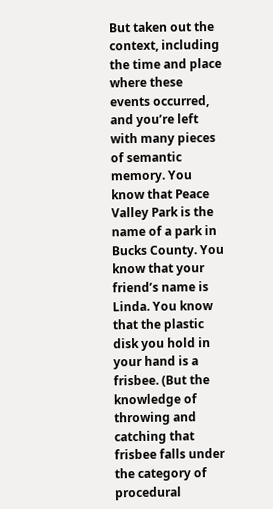But taken out the context, including the time and place where these events occurred, and you’re left with many pieces of semantic memory. You know that Peace Valley Park is the name of a park in Bucks County. You know that your friend’s name is Linda. You know that the plastic disk you hold in your hand is a frisbee. (But the knowledge of throwing and catching that frisbee falls under the category of procedural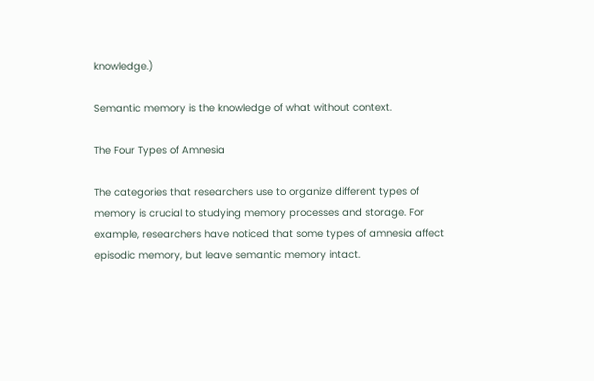knowledge.)

Semantic memory is the knowledge of what without context.

The Four Types of Amnesia

The categories that researchers use to organize different types of memory is crucial to studying memory processes and storage. For example, researchers have noticed that some types of amnesia affect episodic memory, but leave semantic memory intact.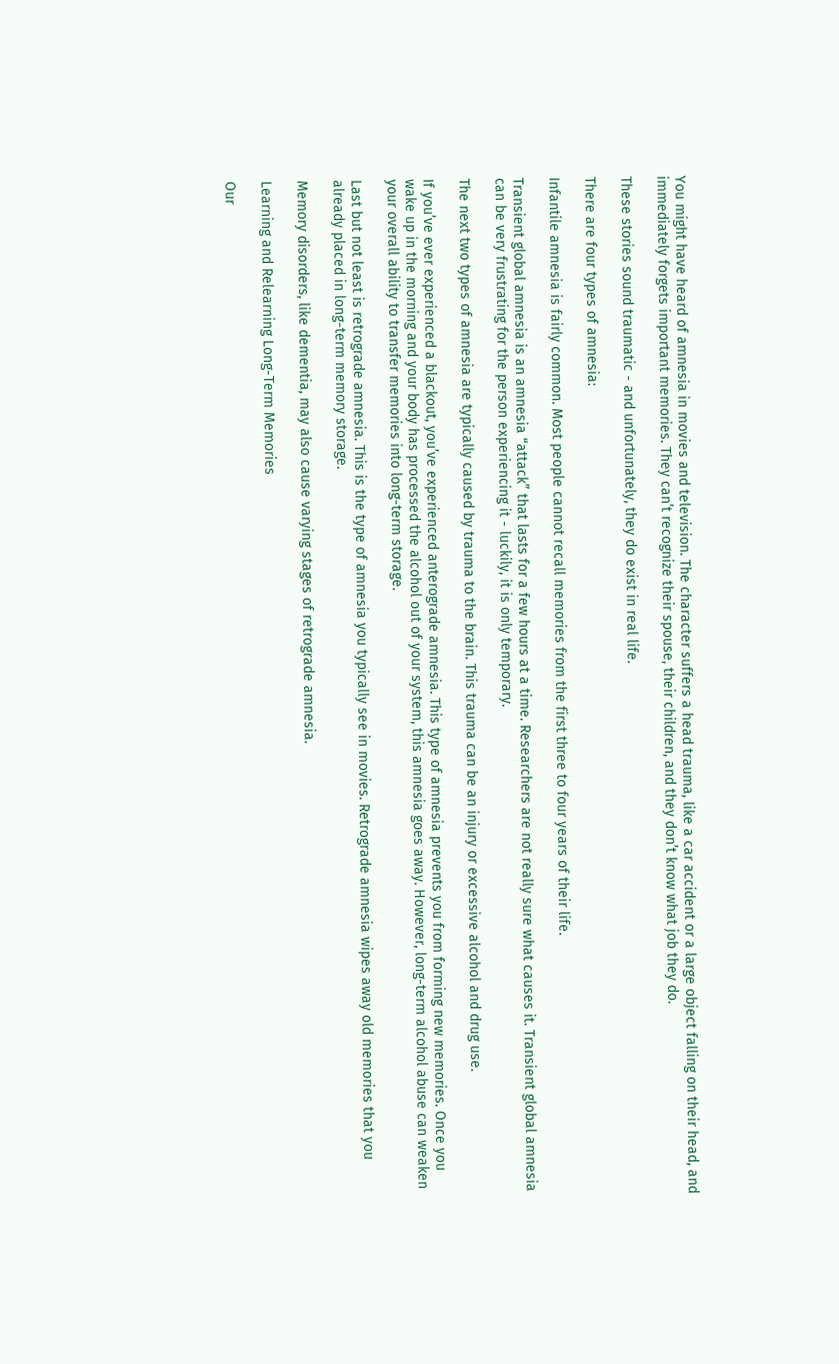You might have heard of amnesia in movies and television. The character suffers a head trauma, like a car accident or a large object falling on their head, and immediately forgets important memories. They can’t recognize their spouse, their children, and they don’t know what job they do.

These stories sound traumatic - and unfortunately, they do exist in real life.

There are four types of amnesia:

Infantile amnesia is fairly common. Most people cannot recall memories from the first three to four years of their life.

Transient global amnesia is an amnesia “attack” that lasts for a few hours at a time. Researchers are not really sure what causes it. Transient global amnesia can be very frustrating for the person experiencing it - luckily, it is only temporary.

The next two types of amnesia are typically caused by trauma to the brain. This trauma can be an injury or excessive alcohol and drug use.

If you’ve ever experienced a blackout, you’ve experienced anterograde amnesia. This type of amnesia prevents you from forming new memories. Once you wake up in the morning and your body has processed the alcohol out of your system, this amnesia goes away. However, long-term alcohol abuse can weaken your overall ability to transfer memories into long-term storage.

Last but not least is retrograde amnesia. This is the type of amnesia you typically see in movies. Retrograde amnesia wipes away old memories that you already placed in long-term memory storage.

Memory disorders, like dementia, may also cause varying stages of retrograde amnesia.

Learning and Relearning Long-Term Memories

Our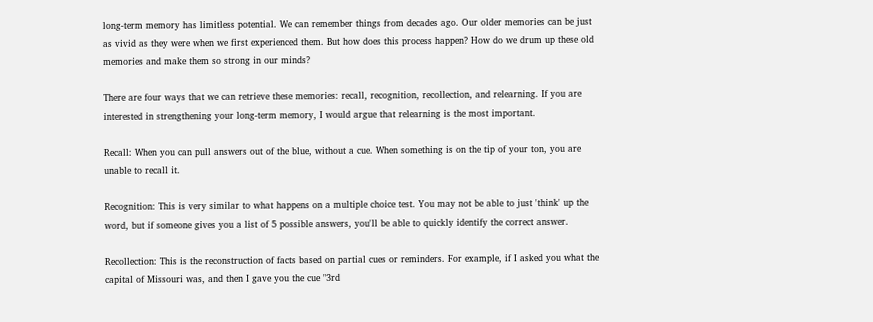long-term memory has limitless potential. We can remember things from decades ago. Our older memories can be just as vivid as they were when we first experienced them. But how does this process happen? How do we drum up these old memories and make them so strong in our minds?

There are four ways that we can retrieve these memories: recall, recognition, recollection, and relearning. If you are interested in strengthening your long-term memory, I would argue that relearning is the most important.

Recall: When you can pull answers out of the blue, without a cue. When something is on the tip of your ton, you are unable to recall it.

Recognition: This is very similar to what happens on a multiple choice test. You may not be able to just 'think' up the word, but if someone gives you a list of 5 possible answers, you'll be able to quickly identify the correct answer.

Recollection: This is the reconstruction of facts based on partial cues or reminders. For example, if I asked you what the capital of Missouri was, and then I gave you the cue "3rd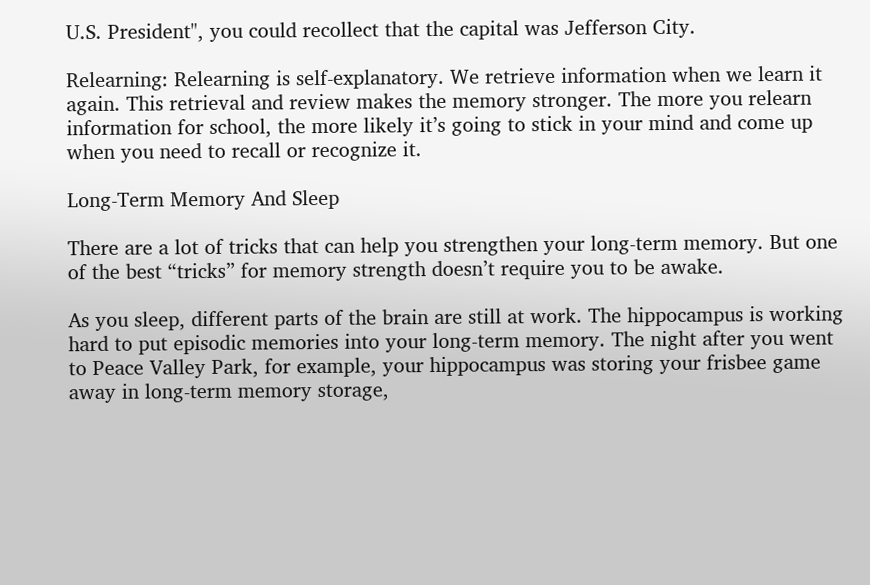U.S. President", you could recollect that the capital was Jefferson City.

Relearning: Relearning is self-explanatory. We retrieve information when we learn it again. This retrieval and review makes the memory stronger. The more you relearn information for school, the more likely it’s going to stick in your mind and come up when you need to recall or recognize it.

Long-Term Memory And Sleep

There are a lot of tricks that can help you strengthen your long-term memory. But one of the best “tricks” for memory strength doesn’t require you to be awake.

As you sleep, different parts of the brain are still at work. The hippocampus is working hard to put episodic memories into your long-term memory. The night after you went to Peace Valley Park, for example, your hippocampus was storing your frisbee game away in long-term memory storage,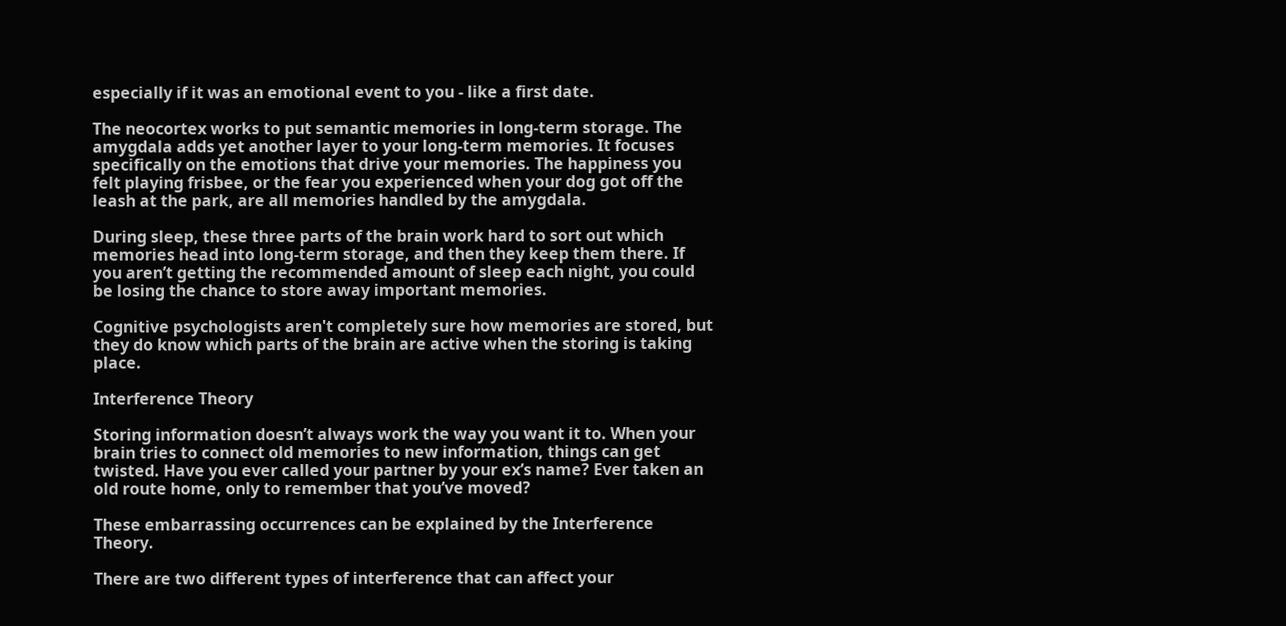especially if it was an emotional event to you - like a first date.

The neocortex works to put semantic memories in long-term storage. The amygdala adds yet another layer to your long-term memories. It focuses specifically on the emotions that drive your memories. The happiness you felt playing frisbee, or the fear you experienced when your dog got off the leash at the park, are all memories handled by the amygdala.

During sleep, these three parts of the brain work hard to sort out which memories head into long-term storage, and then they keep them there. If you aren’t getting the recommended amount of sleep each night, you could be losing the chance to store away important memories.

Cognitive psychologists aren't completely sure how memories are stored, but they do know which parts of the brain are active when the storing is taking place.

Interference Theory

Storing information doesn’t always work the way you want it to. When your brain tries to connect old memories to new information, things can get twisted. Have you ever called your partner by your ex’s name? Ever taken an old route home, only to remember that you’ve moved?

These embarrassing occurrences can be explained by the Interference Theory.

There are two different types of interference that can affect your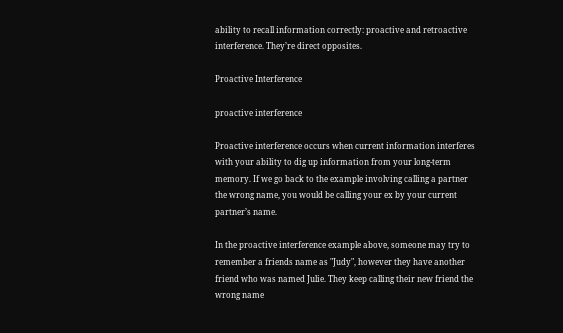ability to recall information correctly: proactive and retroactive interference. They’re direct opposites.

Proactive Interference

proactive interference

Proactive interference occurs when current information interferes with your ability to dig up information from your long-term memory. If we go back to the example involving calling a partner the wrong name, you would be calling your ex by your current partner’s name.

In the proactive interference example above, someone may try to remember a friends name as "Judy", however they have another friend who was named Julie. They keep calling their new friend the wrong name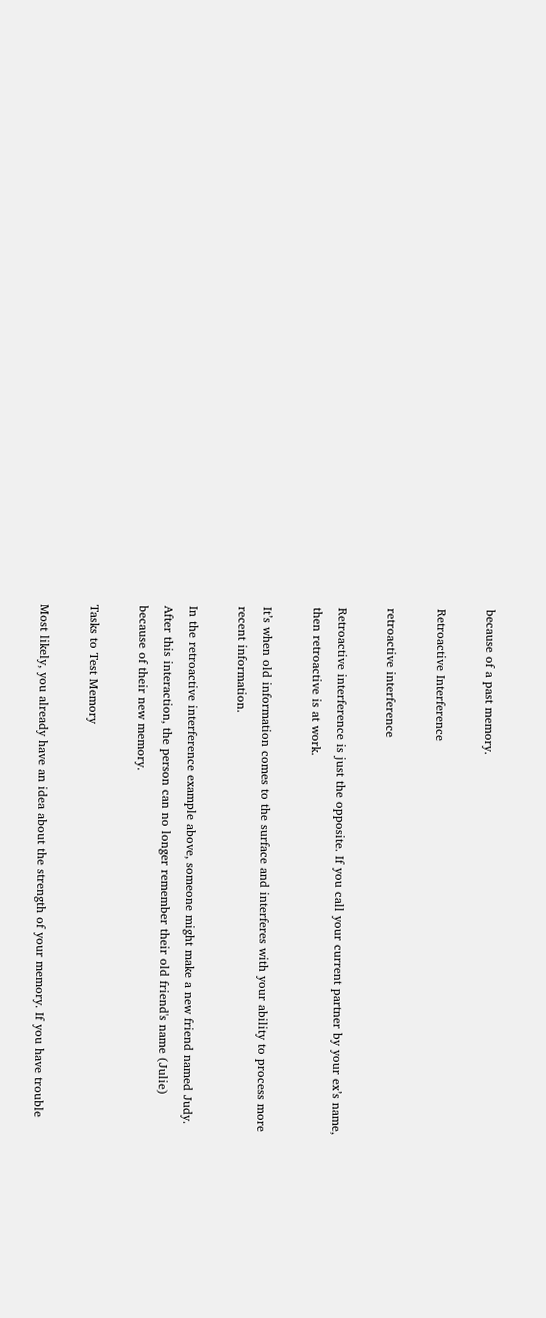because of a past memory.

Retroactive Interference

retroactive interference

Retroactive interference is just the opposite. If you call your current partner by your ex’s name, then retroactive is at work.

It’s when old information comes to the surface and interferes with your ability to process more recent information.

In the retroactive interference example above, someone might make a new friend named Judy. After this interaction, the person can no longer remember their old friend's name (Julie) because of their new memory.

Tasks to Test Memory

Most likely, you already have an idea about the strength of your memory. If you have trouble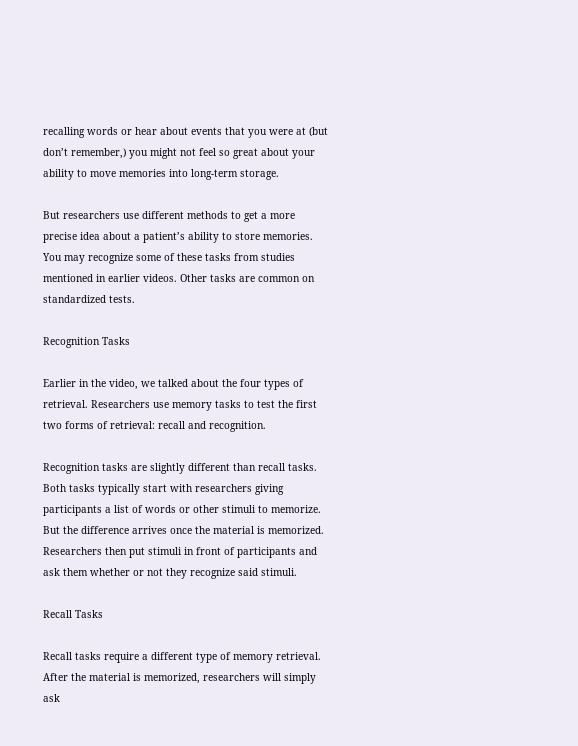recalling words or hear about events that you were at (but don’t remember,) you might not feel so great about your ability to move memories into long-term storage.

But researchers use different methods to get a more precise idea about a patient’s ability to store memories. You may recognize some of these tasks from studies mentioned in earlier videos. Other tasks are common on standardized tests.

Recognition Tasks

Earlier in the video, we talked about the four types of retrieval. Researchers use memory tasks to test the first two forms of retrieval: recall and recognition.

Recognition tasks are slightly different than recall tasks. Both tasks typically start with researchers giving participants a list of words or other stimuli to memorize. But the difference arrives once the material is memorized. Researchers then put stimuli in front of participants and ask them whether or not they recognize said stimuli.

Recall Tasks

Recall tasks require a different type of memory retrieval. After the material is memorized, researchers will simply ask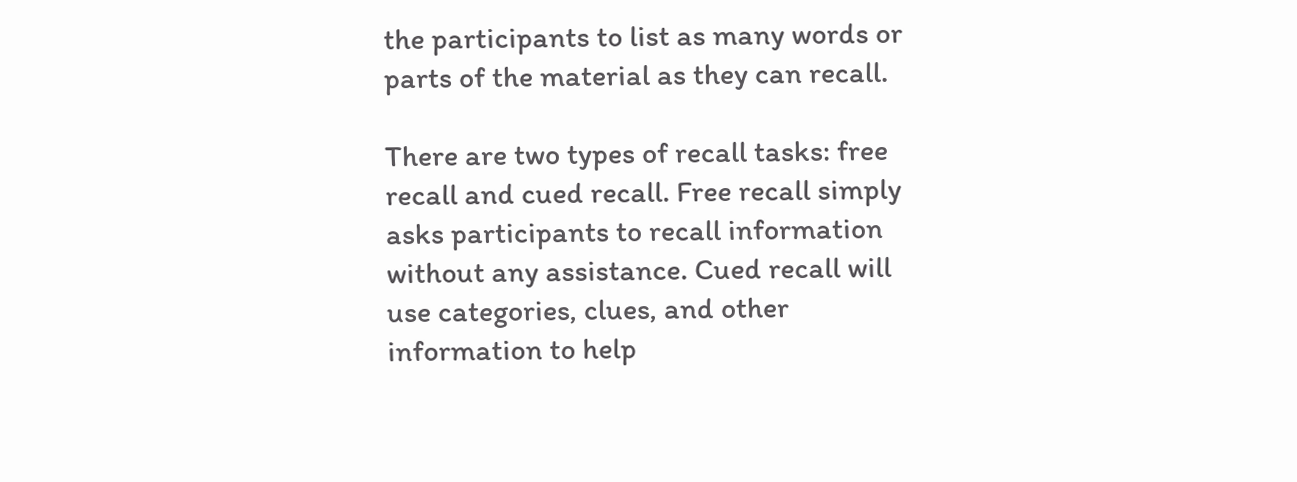the participants to list as many words or parts of the material as they can recall.

There are two types of recall tasks: free recall and cued recall. Free recall simply asks participants to recall information without any assistance. Cued recall will use categories, clues, and other information to help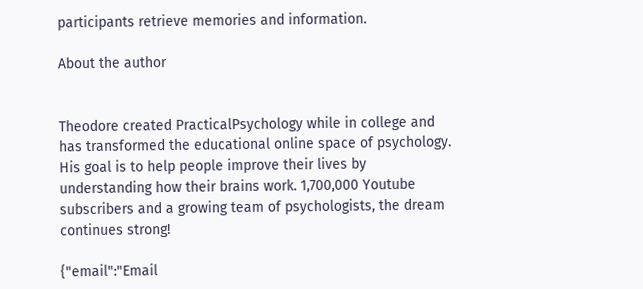participants retrieve memories and information.

About the author


Theodore created PracticalPsychology while in college and has transformed the educational online space of psychology. His goal is to help people improve their lives by understanding how their brains work. 1,700,000 Youtube subscribers and a growing team of psychologists, the dream continues strong!

{"email":"Email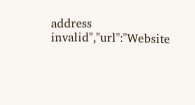address invalid","url":"Website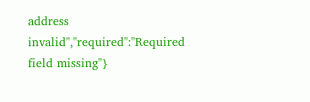address invalid","required":"Required field missing"}